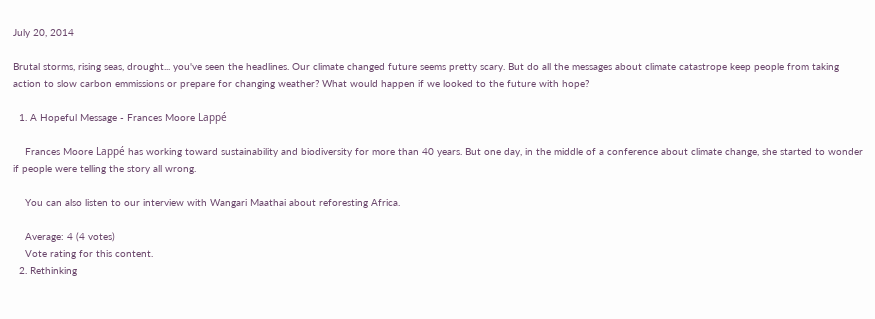July 20, 2014

Brutal storms, rising seas, drought... you've seen the headlines. Our climate changed future seems pretty scary. But do all the messages about climate catastrope keep people from taking action to slow carbon emmissions or prepare for changing weather? What would happen if we looked to the future with hope?

  1. A Hopeful Message - Frances Moore Lappé

    Frances Moore Lappé has working toward sustainability and biodiversity for more than 40 years. But one day, in the middle of a conference about climate change, she started to wonder if people were telling the story all wrong.

    You can also listen to our interview with Wangari Maathai about reforesting Africa.

    Average: 4 (4 votes)
    Vote rating for this content.
  2. Rethinking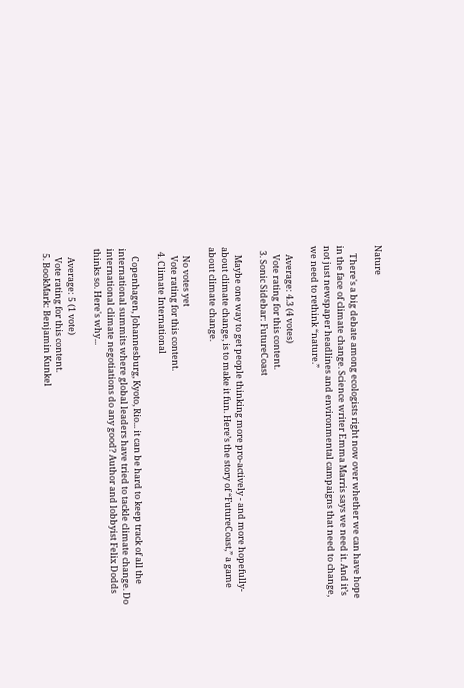Nature

    There's a big debate among ecologists right now over whether we can have hope in the face of climate change. Science writer Emma Marris says we need it. And it’s not just newspaper headlines and environmental campaigns that need to change, we need to rethink “nature.”

    Average: 4.3 (4 votes)
    Vote rating for this content.
  3. Sonic Sidebar: FutureCoast

    Maybe one way to get people thinking more pro-actively - and more hopefully- about climate change, is to make it fun. Here’s the story of “FutureCoast,” a game about climate change.

    No votes yet
    Vote rating for this content.
  4. Climate International

    Copenhagen, Johannesburg, Kyoto, Rio... it can be hard to keep track of all the international summits where global leaders have tried to tackle climate change. Do international climate negotiations do any good? Author and lobbyist Felix Dodds thinks so. Here's why...

    Average: 5 (1 vote)
    Vote rating for this content.
  5. BookMark: Benjamin Kunkel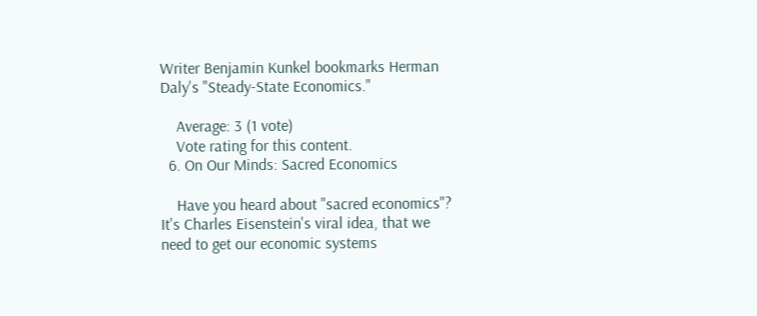Writer Benjamin Kunkel bookmarks Herman Daly's "Steady-State Economics."

    Average: 3 (1 vote)
    Vote rating for this content.
  6. On Our Minds: Sacred Economics

    Have you heard about "sacred economics"? It's Charles Eisenstein's viral idea, that we need to get our economic systems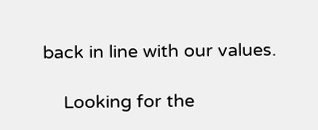back in line with our values.

    Looking for the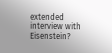extended interview with Eisenstein?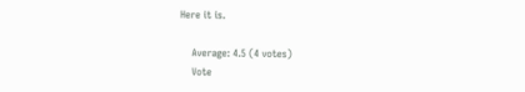Here it is.

    Average: 4.5 (4 votes)
    Vote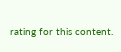rating for this content.